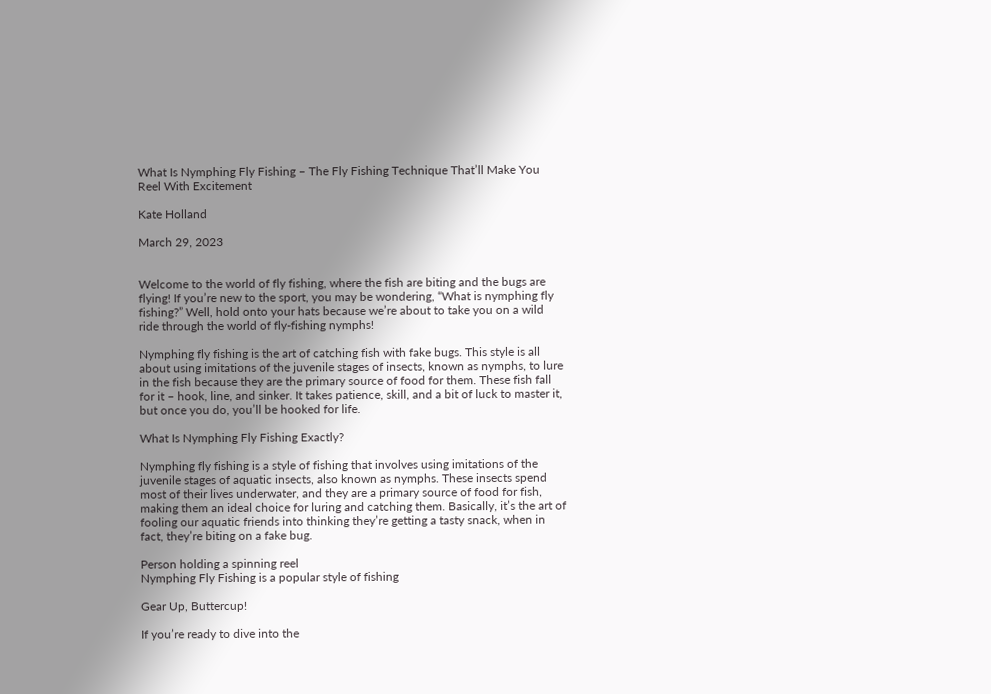What Is Nymphing Fly Fishing – The Fly Fishing Technique That’ll Make You Reel With Excitement

Kate Holland

March 29, 2023


Welcome to the world of fly fishing, where the fish are biting and the bugs are flying! If you’re new to the sport, you may be wondering, “What is nymphing fly fishing?” Well, hold onto your hats because we’re about to take you on a wild ride through the world of fly-fishing nymphs!

Nymphing fly fishing is the art of catching fish with fake bugs. This style is all about using imitations of the juvenile stages of insects, known as nymphs, to lure in the fish because they are the primary source of food for them. These fish fall for it – hook, line, and sinker. It takes patience, skill, and a bit of luck to master it, but once you do, you’ll be hooked for life.

What Is Nymphing Fly Fishing Exactly?

Nymphing fly fishing is a style of fishing that involves using imitations of the juvenile stages of aquatic insects, also known as nymphs. These insects spend most of their lives underwater, and they are a primary source of food for fish, making them an ideal choice for luring and catching them. Basically, it’s the art of fooling our aquatic friends into thinking they’re getting a tasty snack, when in fact, they’re biting on a fake bug.

Person holding a spinning reel
Nymphing Fly Fishing is a popular style of fishing

Gear Up, Buttercup!

If you’re ready to dive into the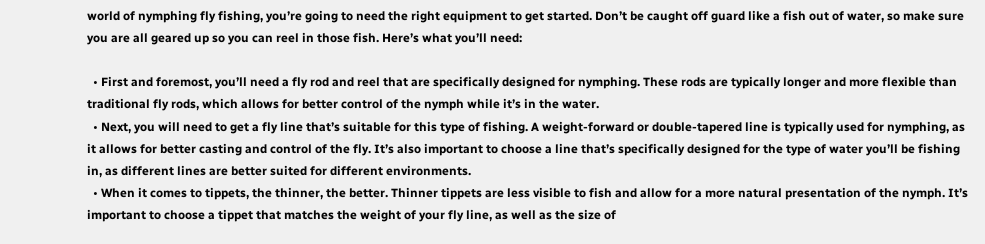world of nymphing fly fishing, you’re going to need the right equipment to get started. Don’t be caught off guard like a fish out of water, so make sure you are all geared up so you can reel in those fish. Here’s what you’ll need:

  • First and foremost, you’ll need a fly rod and reel that are specifically designed for nymphing. These rods are typically longer and more flexible than traditional fly rods, which allows for better control of the nymph while it’s in the water.
  • Next, you will need to get a fly line that’s suitable for this type of fishing. A weight-forward or double-tapered line is typically used for nymphing, as it allows for better casting and control of the fly. It’s also important to choose a line that’s specifically designed for the type of water you’ll be fishing in, as different lines are better suited for different environments.
  • When it comes to tippets, the thinner, the better. Thinner tippets are less visible to fish and allow for a more natural presentation of the nymph. It’s important to choose a tippet that matches the weight of your fly line, as well as the size of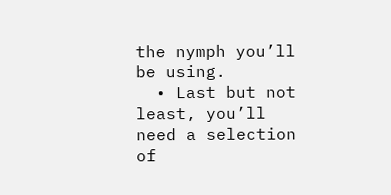the nymph you’ll be using.
  • Last but not least, you’ll need a selection of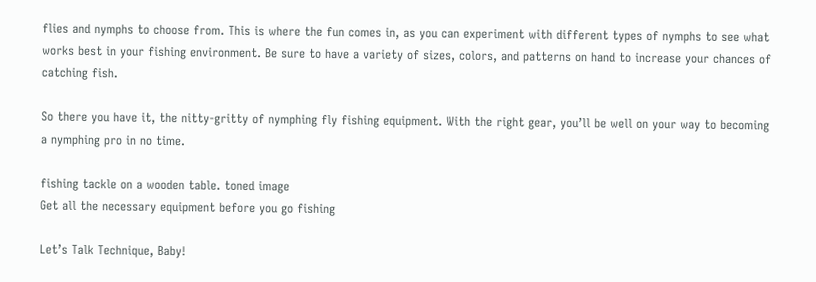flies and nymphs to choose from. This is where the fun comes in, as you can experiment with different types of nymphs to see what works best in your fishing environment. Be sure to have a variety of sizes, colors, and patterns on hand to increase your chances of catching fish.

So there you have it, the nitty-gritty of nymphing fly fishing equipment. With the right gear, you’ll be well on your way to becoming a nymphing pro in no time.

fishing tackle on a wooden table. toned image
Get all the necessary equipment before you go fishing

Let’s Talk Technique, Baby!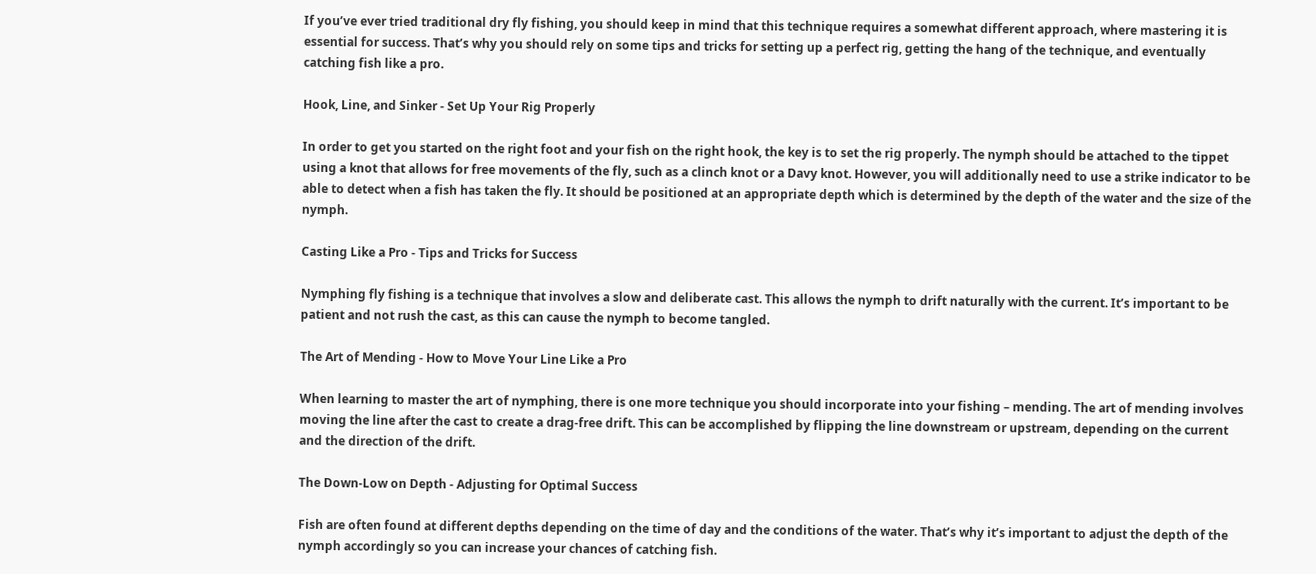If you’ve ever tried traditional dry fly fishing, you should keep in mind that this technique requires a somewhat different approach, where mastering it is essential for success. That’s why you should rely on some tips and tricks for setting up a perfect rig, getting the hang of the technique, and eventually catching fish like a pro.

Hook, Line, and Sinker - Set Up Your Rig Properly

In order to get you started on the right foot and your fish on the right hook, the key is to set the rig properly. The nymph should be attached to the tippet using a knot that allows for free movements of the fly, such as a clinch knot or a Davy knot. However, you will additionally need to use a strike indicator to be able to detect when a fish has taken the fly. It should be positioned at an appropriate depth which is determined by the depth of the water and the size of the nymph.

Casting Like a Pro - Tips and Tricks for Success

Nymphing fly fishing is a technique that involves a slow and deliberate cast. This allows the nymph to drift naturally with the current. It’s important to be patient and not rush the cast, as this can cause the nymph to become tangled.

The Art of Mending - How to Move Your Line Like a Pro

When learning to master the art of nymphing, there is one more technique you should incorporate into your fishing – mending. The art of mending involves moving the line after the cast to create a drag-free drift. This can be accomplished by flipping the line downstream or upstream, depending on the current and the direction of the drift.

The Down-Low on Depth - Adjusting for Optimal Success

Fish are often found at different depths depending on the time of day and the conditions of the water. That’s why it’s important to adjust the depth of the nymph accordingly so you can increase your chances of catching fish.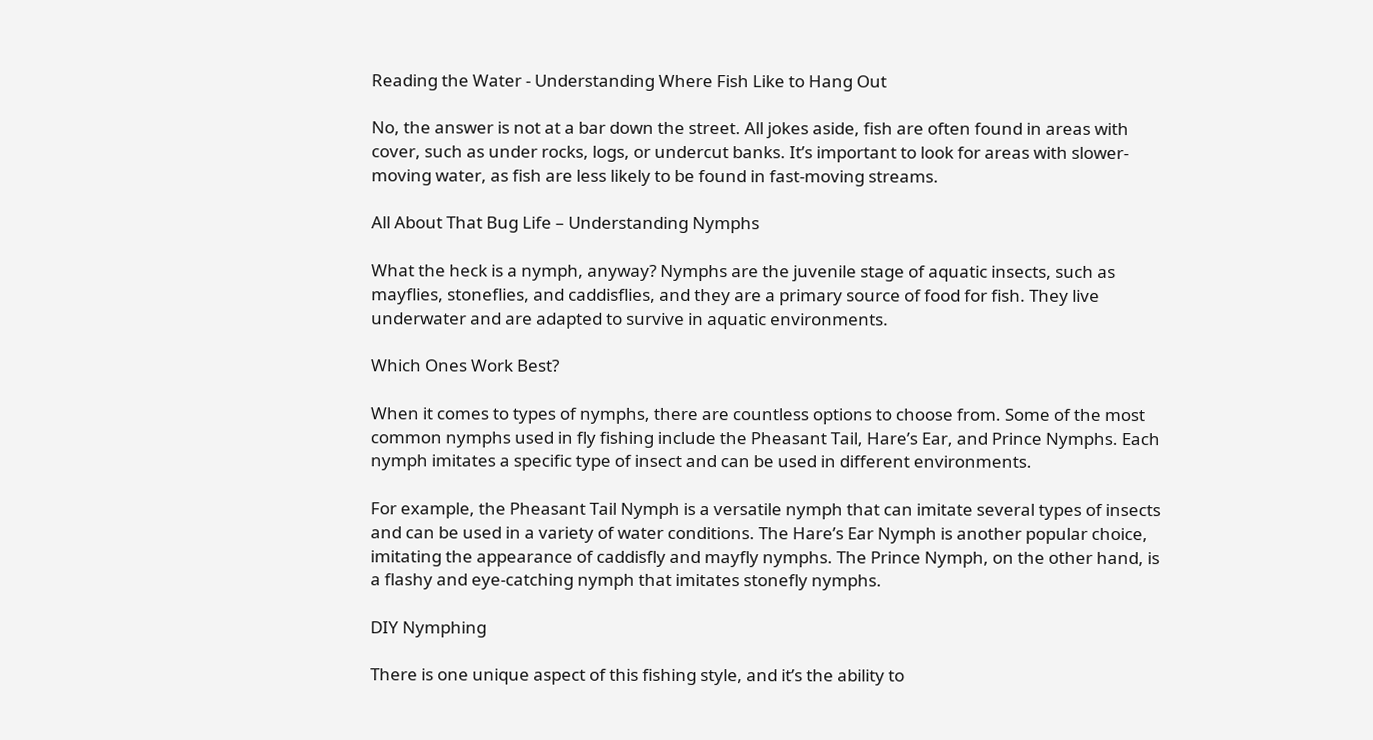Reading the Water - Understanding Where Fish Like to Hang Out

No, the answer is not at a bar down the street. All jokes aside, fish are often found in areas with cover, such as under rocks, logs, or undercut banks. It’s important to look for areas with slower-moving water, as fish are less likely to be found in fast-moving streams.

All About That Bug Life – Understanding Nymphs

What the heck is a nymph, anyway? Nymphs are the juvenile stage of aquatic insects, such as mayflies, stoneflies, and caddisflies, and they are a primary source of food for fish. They live underwater and are adapted to survive in aquatic environments.

Which Ones Work Best?

When it comes to types of nymphs, there are countless options to choose from. Some of the most common nymphs used in fly fishing include the Pheasant Tail, Hare’s Ear, and Prince Nymphs. Each nymph imitates a specific type of insect and can be used in different environments.

For example, the Pheasant Tail Nymph is a versatile nymph that can imitate several types of insects and can be used in a variety of water conditions. The Hare’s Ear Nymph is another popular choice, imitating the appearance of caddisfly and mayfly nymphs. The Prince Nymph, on the other hand, is a flashy and eye-catching nymph that imitates stonefly nymphs.

DIY Nymphing

There is one unique aspect of this fishing style, and it’s the ability to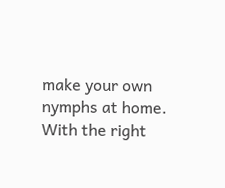make your own nymphs at home. With the right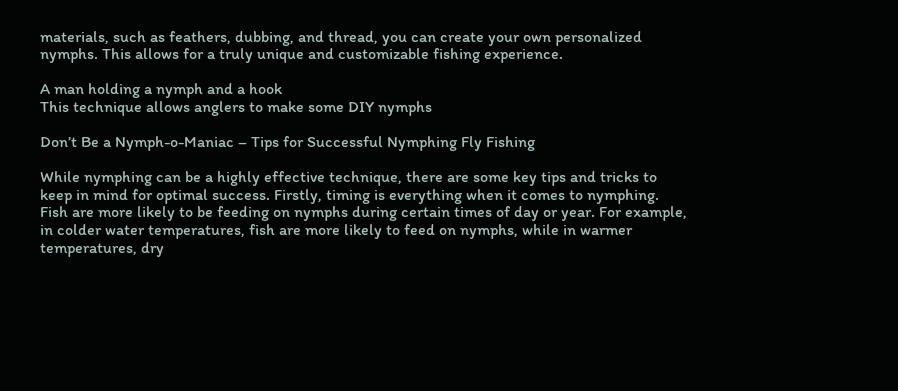materials, such as feathers, dubbing, and thread, you can create your own personalized nymphs. This allows for a truly unique and customizable fishing experience.

A man holding a nymph and a hook
This technique allows anglers to make some DIY nymphs

Don’t Be a Nymph-o-Maniac – Tips for Successful Nymphing Fly Fishing

While nymphing can be a highly effective technique, there are some key tips and tricks to keep in mind for optimal success. Firstly, timing is everything when it comes to nymphing. Fish are more likely to be feeding on nymphs during certain times of day or year. For example, in colder water temperatures, fish are more likely to feed on nymphs, while in warmer temperatures, dry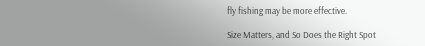fly fishing may be more effective.

Size Matters, and So Does the Right Spot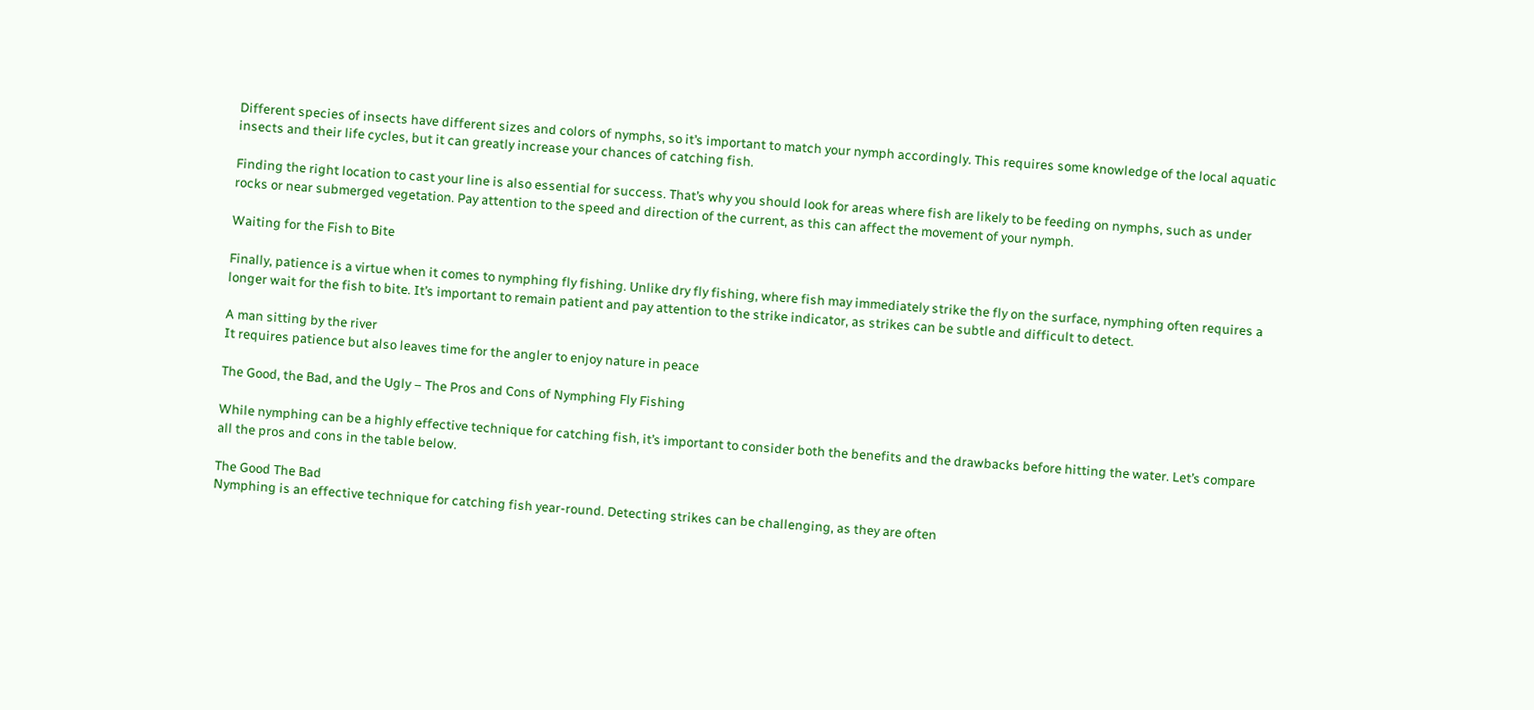Different species of insects have different sizes and colors of nymphs, so it’s important to match your nymph accordingly. This requires some knowledge of the local aquatic insects and their life cycles, but it can greatly increase your chances of catching fish.

Finding the right location to cast your line is also essential for success. That’s why you should look for areas where fish are likely to be feeding on nymphs, such as under rocks or near submerged vegetation. Pay attention to the speed and direction of the current, as this can affect the movement of your nymph.

Waiting for the Fish to Bite

Finally, patience is a virtue when it comes to nymphing fly fishing. Unlike dry fly fishing, where fish may immediately strike the fly on the surface, nymphing often requires a longer wait for the fish to bite. It’s important to remain patient and pay attention to the strike indicator, as strikes can be subtle and difficult to detect.

A man sitting by the river
It requires patience but also leaves time for the angler to enjoy nature in peace

The Good, the Bad, and the Ugly – The Pros and Cons of Nymphing Fly Fishing

While nymphing can be a highly effective technique for catching fish, it’s important to consider both the benefits and the drawbacks before hitting the water. Let’s compare all the pros and cons in the table below.

The Good The Bad
Nymphing is an effective technique for catching fish year-round. Detecting strikes can be challenging, as they are often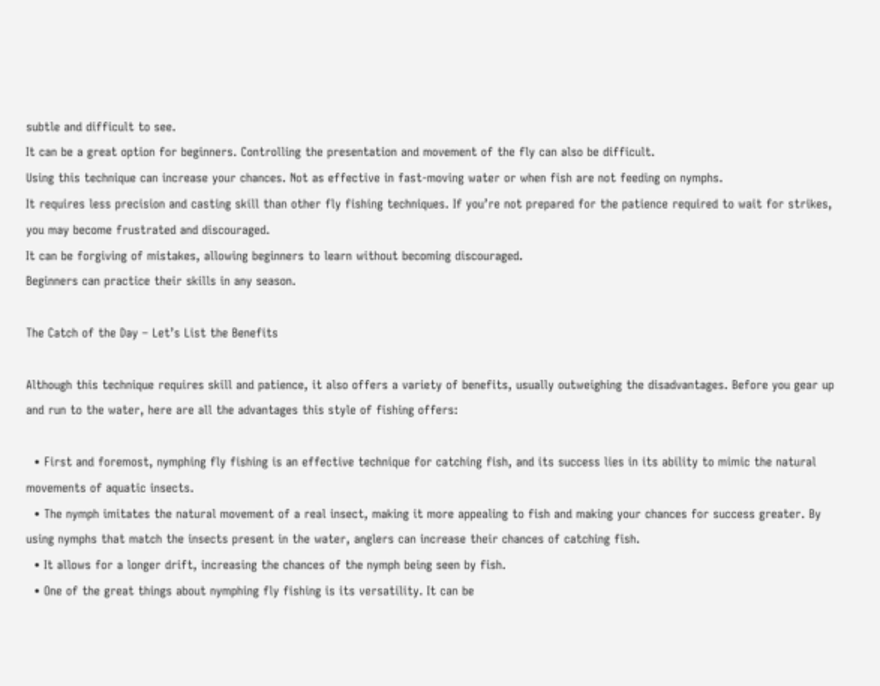subtle and difficult to see.
It can be a great option for beginners. Controlling the presentation and movement of the fly can also be difficult.
Using this technique can increase your chances. Not as effective in fast-moving water or when fish are not feeding on nymphs.
It requires less precision and casting skill than other fly fishing techniques. If you’re not prepared for the patience required to wait for strikes, you may become frustrated and discouraged.
It can be forgiving of mistakes, allowing beginners to learn without becoming discouraged.
Beginners can practice their skills in any season.

The Catch of the Day – Let’s List the Benefits

Although this technique requires skill and patience, it also offers a variety of benefits, usually outweighing the disadvantages. Before you gear up and run to the water, here are all the advantages this style of fishing offers:

  • First and foremost, nymphing fly fishing is an effective technique for catching fish, and its success lies in its ability to mimic the natural movements of aquatic insects.
  • The nymph imitates the natural movement of a real insect, making it more appealing to fish and making your chances for success greater. By using nymphs that match the insects present in the water, anglers can increase their chances of catching fish.
  • It allows for a longer drift, increasing the chances of the nymph being seen by fish.
  • One of the great things about nymphing fly fishing is its versatility. It can be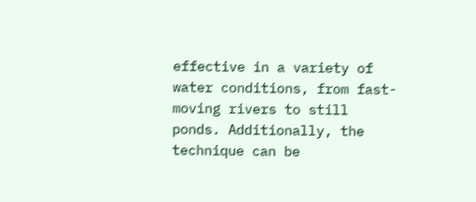effective in a variety of water conditions, from fast-moving rivers to still ponds. Additionally, the technique can be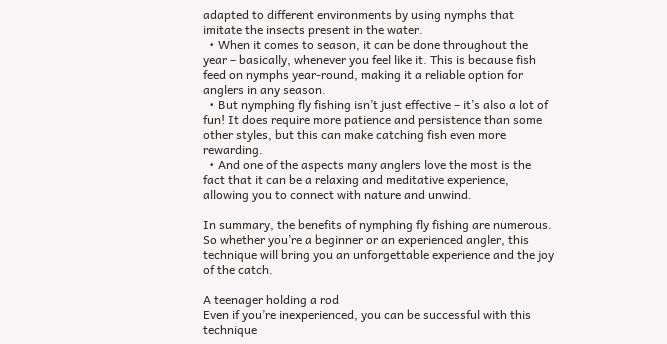adapted to different environments by using nymphs that imitate the insects present in the water.
  • When it comes to season, it can be done throughout the year – basically, whenever you feel like it. This is because fish feed on nymphs year-round, making it a reliable option for anglers in any season.
  • But nymphing fly fishing isn’t just effective – it’s also a lot of fun! It does require more patience and persistence than some other styles, but this can make catching fish even more rewarding.
  • And one of the aspects many anglers love the most is the fact that it can be a relaxing and meditative experience, allowing you to connect with nature and unwind.

In summary, the benefits of nymphing fly fishing are numerous. So whether you’re a beginner or an experienced angler, this technique will bring you an unforgettable experience and the joy of the catch.

A teenager holding a rod
Even if you’re inexperienced, you can be successful with this technique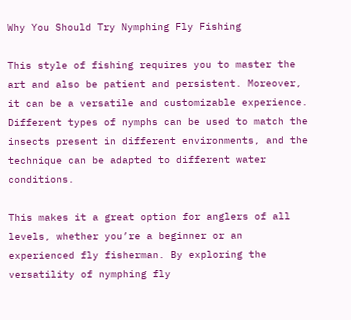Why You Should Try Nymphing Fly Fishing

This style of fishing requires you to master the art and also be patient and persistent. Moreover, it can be a versatile and customizable experience. Different types of nymphs can be used to match the insects present in different environments, and the technique can be adapted to different water conditions.

This makes it a great option for anglers of all levels, whether you’re a beginner or an experienced fly fisherman. By exploring the versatility of nymphing fly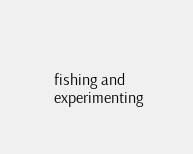fishing and experimenting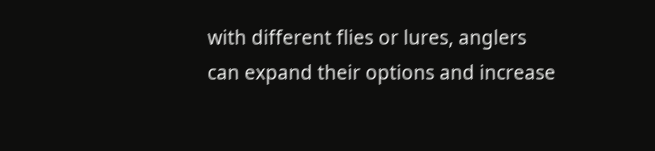with different flies or lures, anglers can expand their options and increase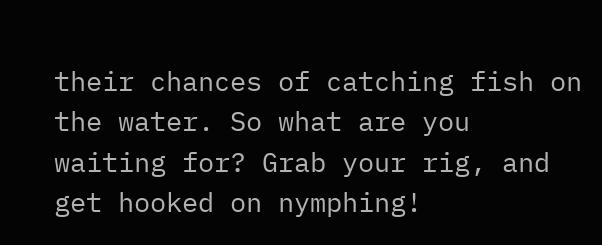their chances of catching fish on the water. So what are you waiting for? Grab your rig, and get hooked on nymphing!